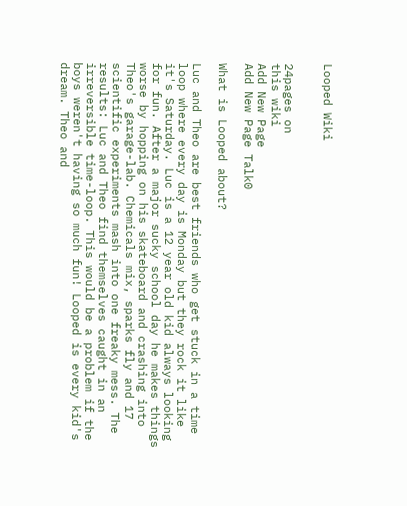Looped Wiki


24pages on
this wiki
Add New Page
Add New Page Talk0

What is Looped about?

Luc and Theo are best friends who get stuck in a time loop where every day is Monday but they rock it like it's Saturday. Luc is a 12 year old kid always looking for fun. After a major sucky school day he makes things worse by hopping on his skateboard and crashing into Theo's garage-lab. Chemicals mix, sparks fly and 17 scientific experiments mash into one freaky mess. The results: Luc and Theo find themselves caught in an irreversible time-loop. This would be a problem if the boys weren't having so much fun! Looped is every kid's dream. Theo and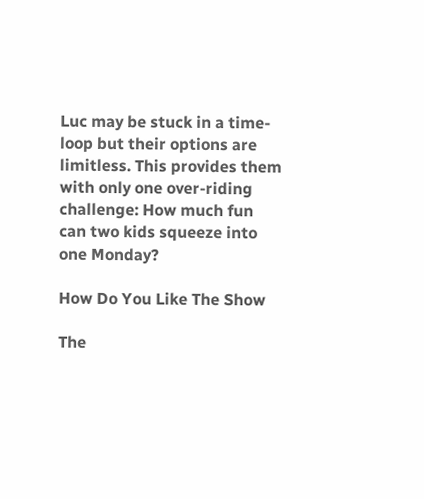Luc may be stuck in a time-loop but their options are limitless. This provides them with only one over-riding challenge: How much fun can two kids squeeze into one Monday?

How Do You Like The Show

The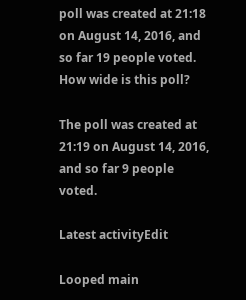poll was created at 21:18 on August 14, 2016, and so far 19 people voted.
How wide is this poll?

The poll was created at 21:19 on August 14, 2016, and so far 9 people voted.

Latest activityEdit

Looped main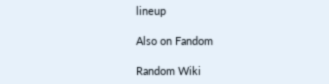lineup

Also on Fandom

Random Wiki